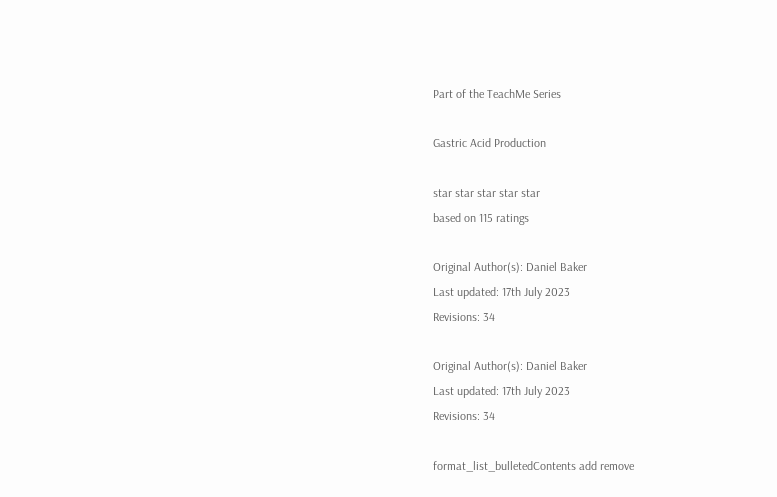Part of the TeachMe Series

Gastric Acid Production

star star star star star
based on 115 ratings

Original Author(s): Daniel Baker
Last updated: 17th July 2023
Revisions: 34

Original Author(s): Daniel Baker
Last updated: 17th July 2023
Revisions: 34

format_list_bulletedContents add remove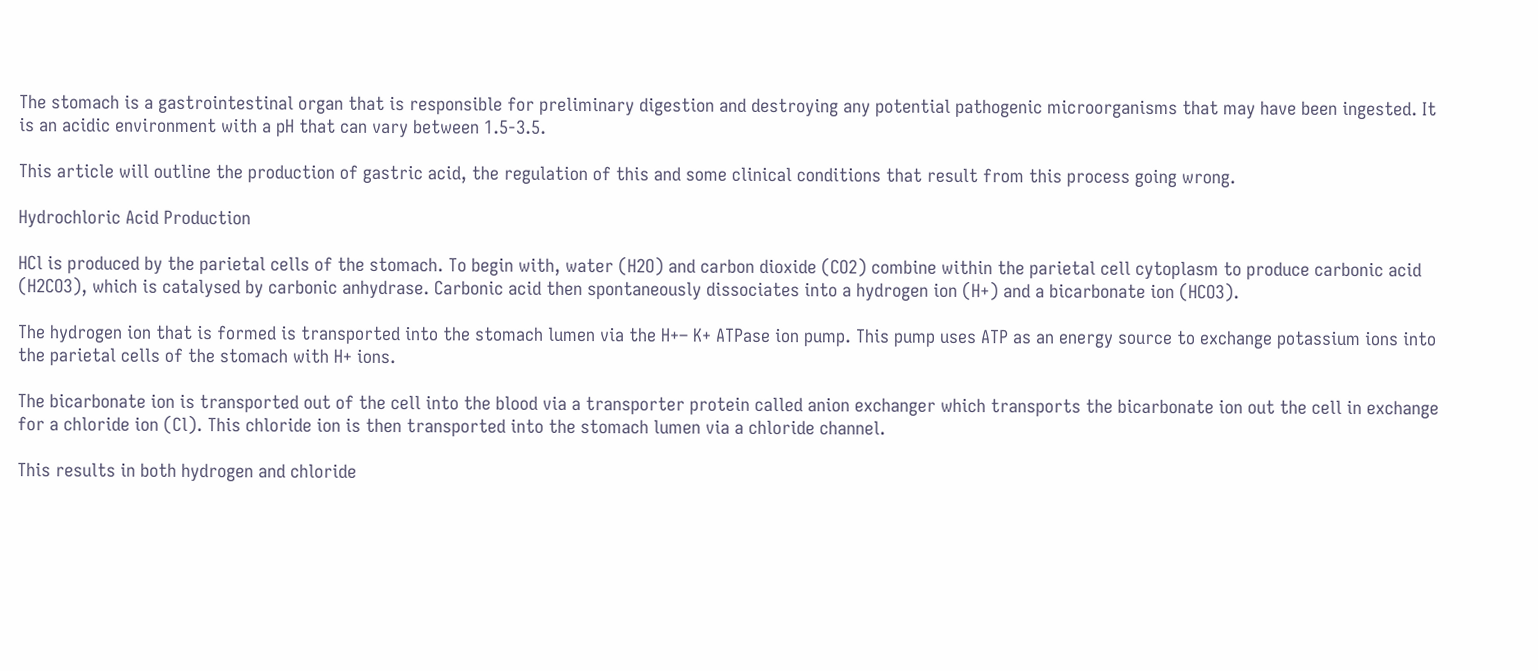The stomach is a gastrointestinal organ that is responsible for preliminary digestion and destroying any potential pathogenic microorganisms that may have been ingested. It is an acidic environment with a pH that can vary between 1.5-3.5.

This article will outline the production of gastric acid, the regulation of this and some clinical conditions that result from this process going wrong.

Hydrochloric Acid Production

HCl is produced by the parietal cells of the stomach. To begin with, water (H2O) and carbon dioxide (CO2) combine within the parietal cell cytoplasm to produce carbonic acid (H2CO3), which is catalysed by carbonic anhydrase. Carbonic acid then spontaneously dissociates into a hydrogen ion (H+) and a bicarbonate ion (HCO3).

The hydrogen ion that is formed is transported into the stomach lumen via the H+– K+ ATPase ion pump. This pump uses ATP as an energy source to exchange potassium ions into the parietal cells of the stomach with H+ ions.

The bicarbonate ion is transported out of the cell into the blood via a transporter protein called anion exchanger which transports the bicarbonate ion out the cell in exchange for a chloride ion (Cl). This chloride ion is then transported into the stomach lumen via a chloride channel.

This results in both hydrogen and chloride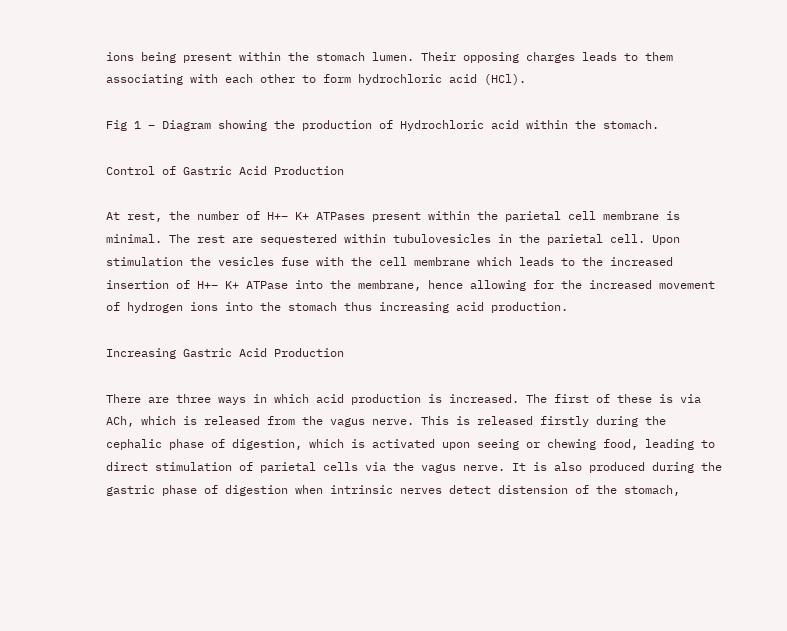ions being present within the stomach lumen. Their opposing charges leads to them associating with each other to form hydrochloric acid (HCl).

Fig 1 – Diagram showing the production of Hydrochloric acid within the stomach.

Control of Gastric Acid Production

At rest, the number of H+– K+ ATPases present within the parietal cell membrane is minimal. The rest are sequestered within tubulovesicles in the parietal cell. Upon stimulation the vesicles fuse with the cell membrane which leads to the increased insertion of H+– K+ ATPase into the membrane, hence allowing for the increased movement of hydrogen ions into the stomach thus increasing acid production.

Increasing Gastric Acid Production

There are three ways in which acid production is increased. The first of these is via ACh, which is released from the vagus nerve. This is released firstly during the cephalic phase of digestion, which is activated upon seeing or chewing food, leading to direct stimulation of parietal cells via the vagus nerve. It is also produced during the gastric phase of digestion when intrinsic nerves detect distension of the stomach,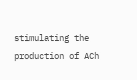stimulating the production of ACh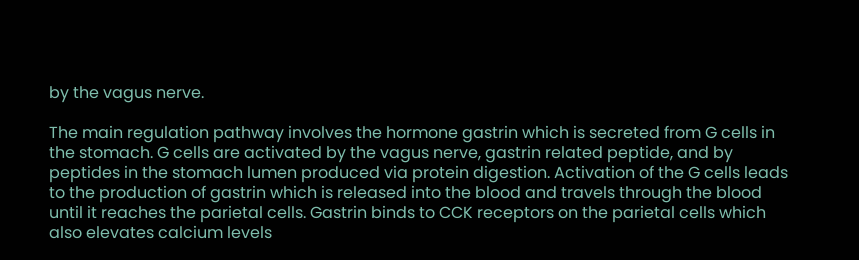by the vagus nerve.

The main regulation pathway involves the hormone gastrin which is secreted from G cells in the stomach. G cells are activated by the vagus nerve, gastrin related peptide, and by peptides in the stomach lumen produced via protein digestion. Activation of the G cells leads to the production of gastrin which is released into the blood and travels through the blood until it reaches the parietal cells. Gastrin binds to CCK receptors on the parietal cells which also elevates calcium levels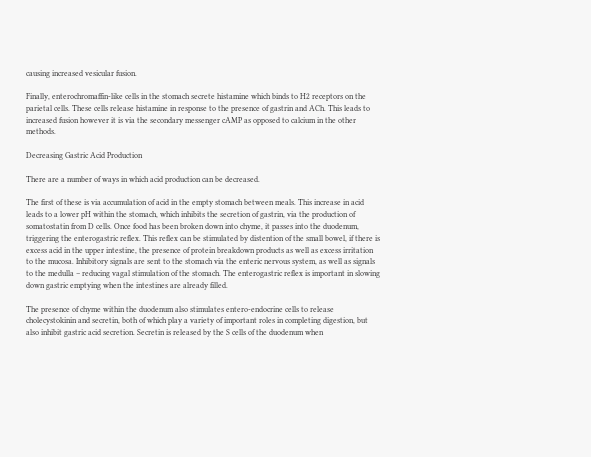causing increased vesicular fusion.

Finally, enterochromaffin-like cells in the stomach secrete histamine which binds to H2 receptors on the parietal cells. These cells release histamine in response to the presence of gastrin and ACh. This leads to increased fusion however it is via the secondary messenger cAMP as opposed to calcium in the other methods.

Decreasing Gastric Acid Production

There are a number of ways in which acid production can be decreased.

The first of these is via accumulation of acid in the empty stomach between meals. This increase in acid leads to a lower pH within the stomach, which inhibits the secretion of gastrin, via the production of somatostatin from D cells. Once food has been broken down into chyme, it passes into the duodenum, triggering the enterogastric reflex. This reflex can be stimulated by distention of the small bowel, if there is excess acid in the upper intestine, the presence of protein breakdown products as well as excess irritation to the mucosa. Inhibitory signals are sent to the stomach via the enteric nervous system, as well as signals to the medulla – reducing vagal stimulation of the stomach. The enterogastric reflex is important in slowing down gastric emptying when the intestines are already filled.

The presence of chyme within the duodenum also stimulates entero-endocrine cells to release cholecystokinin and secretin, both of which play a variety of important roles in completing digestion, but also inhibit gastric acid secretion. Secretin is released by the S cells of the duodenum when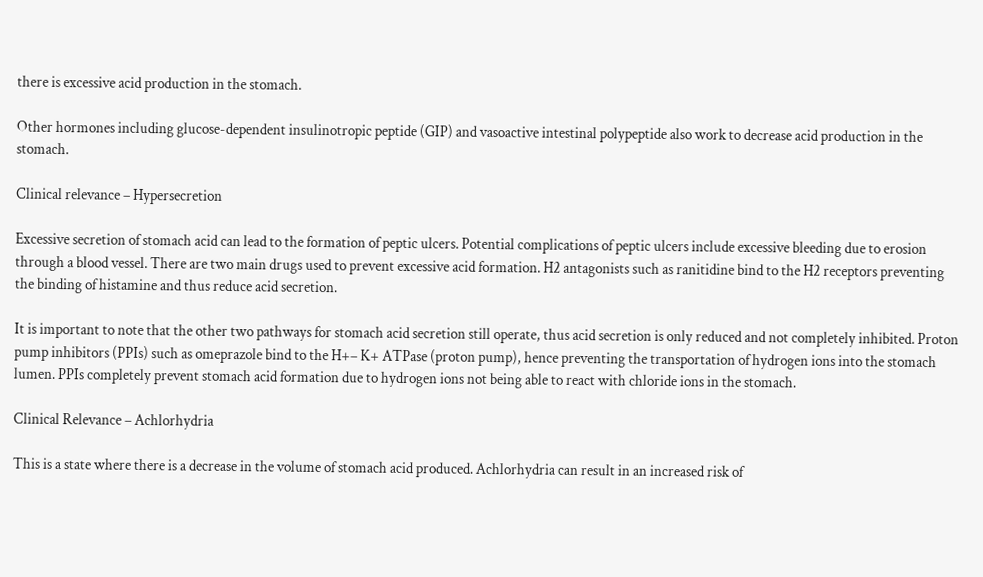there is excessive acid production in the stomach.

Other hormones including glucose-dependent insulinotropic peptide (GIP) and vasoactive intestinal polypeptide also work to decrease acid production in the stomach.

Clinical relevance – Hypersecretion

Excessive secretion of stomach acid can lead to the formation of peptic ulcers. Potential complications of peptic ulcers include excessive bleeding due to erosion through a blood vessel. There are two main drugs used to prevent excessive acid formation. H2 antagonists such as ranitidine bind to the H2 receptors preventing the binding of histamine and thus reduce acid secretion.

It is important to note that the other two pathways for stomach acid secretion still operate, thus acid secretion is only reduced and not completely inhibited. Proton pump inhibitors (PPIs) such as omeprazole bind to the H+– K+ ATPase (proton pump), hence preventing the transportation of hydrogen ions into the stomach lumen. PPIs completely prevent stomach acid formation due to hydrogen ions not being able to react with chloride ions in the stomach.

Clinical Relevance – Achlorhydria

This is a state where there is a decrease in the volume of stomach acid produced. Achlorhydria can result in an increased risk of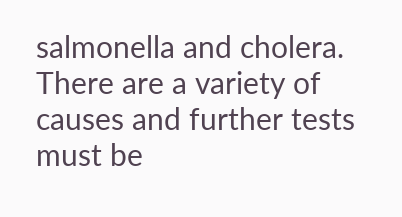salmonella and cholera. There are a variety of causes and further tests must be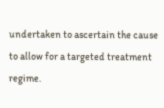undertaken to ascertain the cause to allow for a targeted treatment regime.